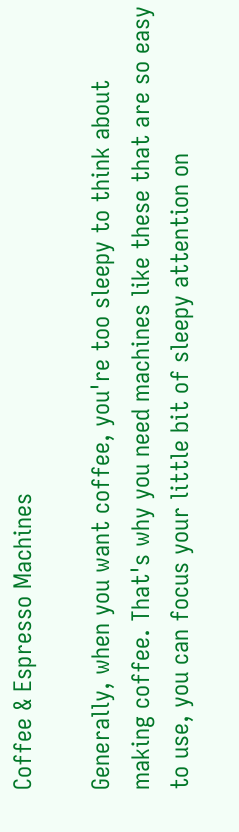Coffee & Espresso Machines

Generally, when you want coffee, you're too sleepy to think about making coffee. That's why you need machines like these that are so easy to use, you can focus your little bit of sleepy attention on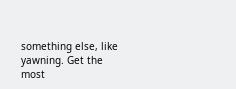something else, like yawning. Get the most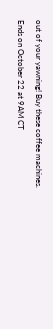out of your yawning! Buy these coffee machines.

Ends on October 22 at 9AM CT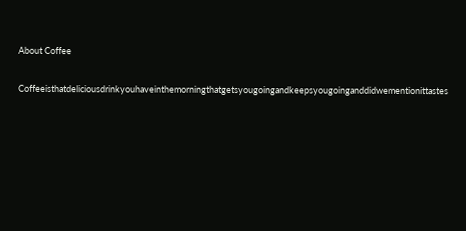About Coffee

Coffeeisthatdeliciousdrinkyouhaveinthemorningthatgetsyougoingandkeepsyougoinganddidwementionittastes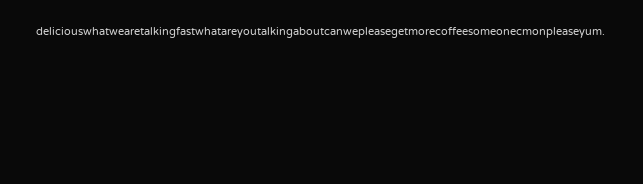deliciouswhatwearetalkingfastwhatareyoutalkingaboutcanwepleasegetmorecoffeesomeonecmonpleaseyum.